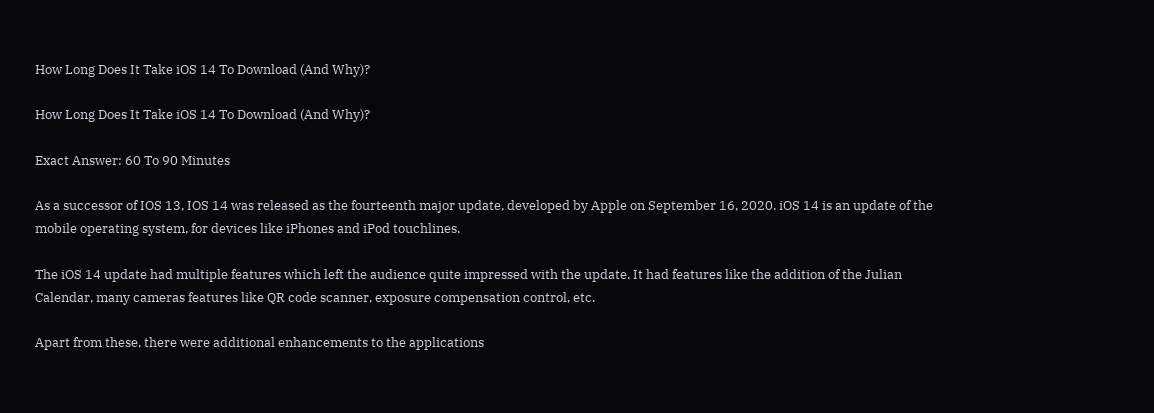How Long Does It Take iOS 14 To Download (And Why)?

How Long Does It Take iOS 14 To Download (And Why)?

Exact Answer: 60 To 90 Minutes

As a successor of IOS 13, IOS 14 was released as the fourteenth major update, developed by Apple on September 16, 2020. iOS 14 is an update of the mobile operating system, for devices like iPhones and iPod touchlines.

The iOS 14 update had multiple features which left the audience quite impressed with the update. It had features like the addition of the Julian Calendar, many cameras features like QR code scanner, exposure compensation control, etc.

Apart from these, there were additional enhancements to the applications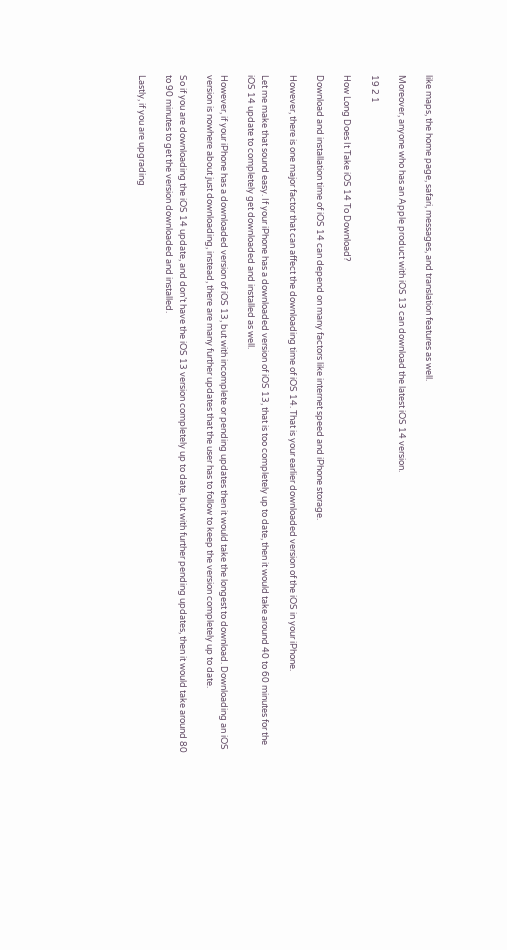like maps, the home page, safari, messages, and translation features as well.

Moreover, anyone who has an Apple product with iOS 13 can download the latest iOS 14 version.

19 2 1

How Long Does It Take iOS 14 To Download?

Download and installation time of iOS 14 can depend on many factors like internet speed and iPhone storage.

However, there is one major factor that can affect the downloading time of iOS 14. That is your earlier downloaded version of the iOS in your iPhone.

Let me make that sound easy. If your iPhone has a downloaded version of iOS 13, that is too completely up to date, then it would take around 40 to 60 minutes for the iOS 14 update to completely get downloaded and installed as well.

However, if your iPhone has a downloaded version of iOS 13, but with incomplete or pending updates then it would take the longest to download. Downloading an iOS version is nowhere about just downloading, instead, there are many further updates that the user has to follow to keep the version completely up to date.

So if you are downloading the iOS 14 update, and don’t have the iOS 13 version completely up to date, but with further pending updates, then it would take around 80 to 90 minutes to get the version downloaded and installed.

Lastly, if you are upgrading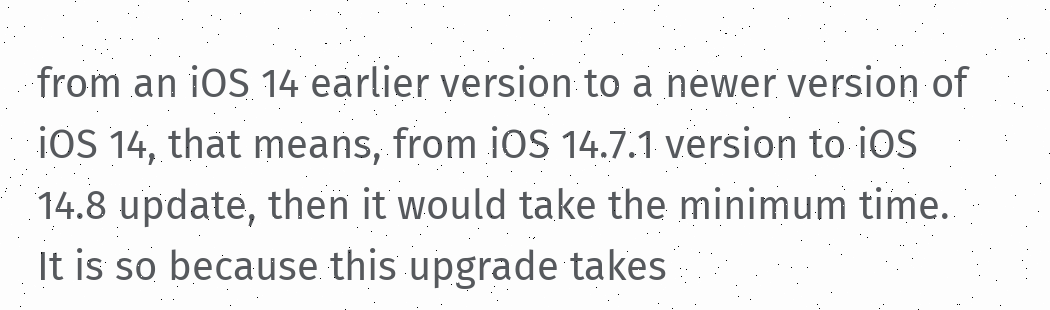from an iOS 14 earlier version to a newer version of iOS 14, that means, from iOS 14.7.1 version to iOS 14.8 update, then it would take the minimum time. It is so because this upgrade takes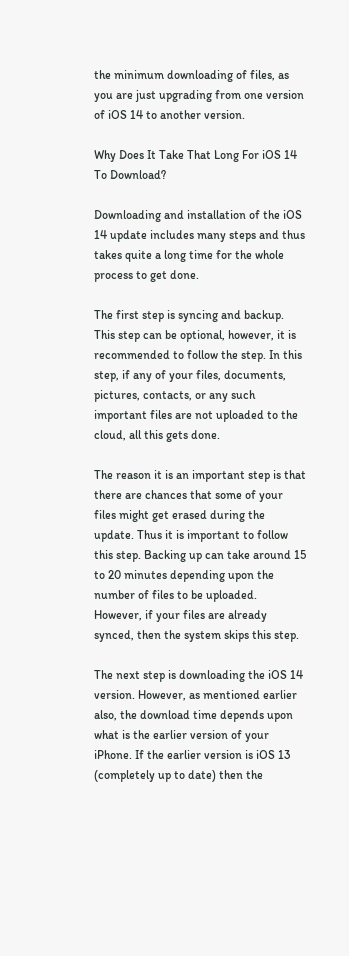the minimum downloading of files, as you are just upgrading from one version of iOS 14 to another version.

Why Does It Take That Long For iOS 14 To Download?

Downloading and installation of the iOS 14 update includes many steps and thus takes quite a long time for the whole process to get done.

The first step is syncing and backup. This step can be optional, however, it is recommended to follow the step. In this step, if any of your files, documents, pictures, contacts, or any such important files are not uploaded to the cloud, all this gets done.

The reason it is an important step is that there are chances that some of your files might get erased during the update. Thus it is important to follow this step. Backing up can take around 15 to 20 minutes depending upon the number of files to be uploaded. However, if your files are already synced, then the system skips this step.

The next step is downloading the iOS 14 version. However, as mentioned earlier also, the download time depends upon what is the earlier version of your iPhone. If the earlier version is iOS 13 (completely up to date) then the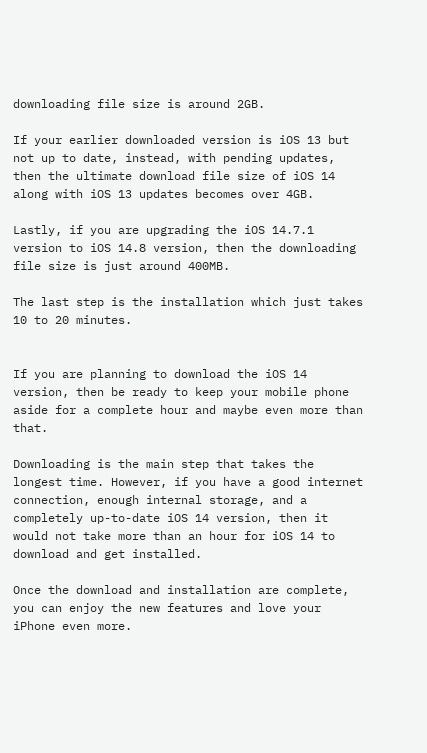downloading file size is around 2GB.

If your earlier downloaded version is iOS 13 but not up to date, instead, with pending updates, then the ultimate download file size of iOS 14 along with iOS 13 updates becomes over 4GB.

Lastly, if you are upgrading the iOS 14.7.1 version to iOS 14.8 version, then the downloading file size is just around 400MB.

The last step is the installation which just takes 10 to 20 minutes.


If you are planning to download the iOS 14 version, then be ready to keep your mobile phone aside for a complete hour and maybe even more than that.

Downloading is the main step that takes the longest time. However, if you have a good internet connection, enough internal storage, and a completely up-to-date iOS 14 version, then it would not take more than an hour for iOS 14 to download and get installed.

Once the download and installation are complete, you can enjoy the new features and love your iPhone even more.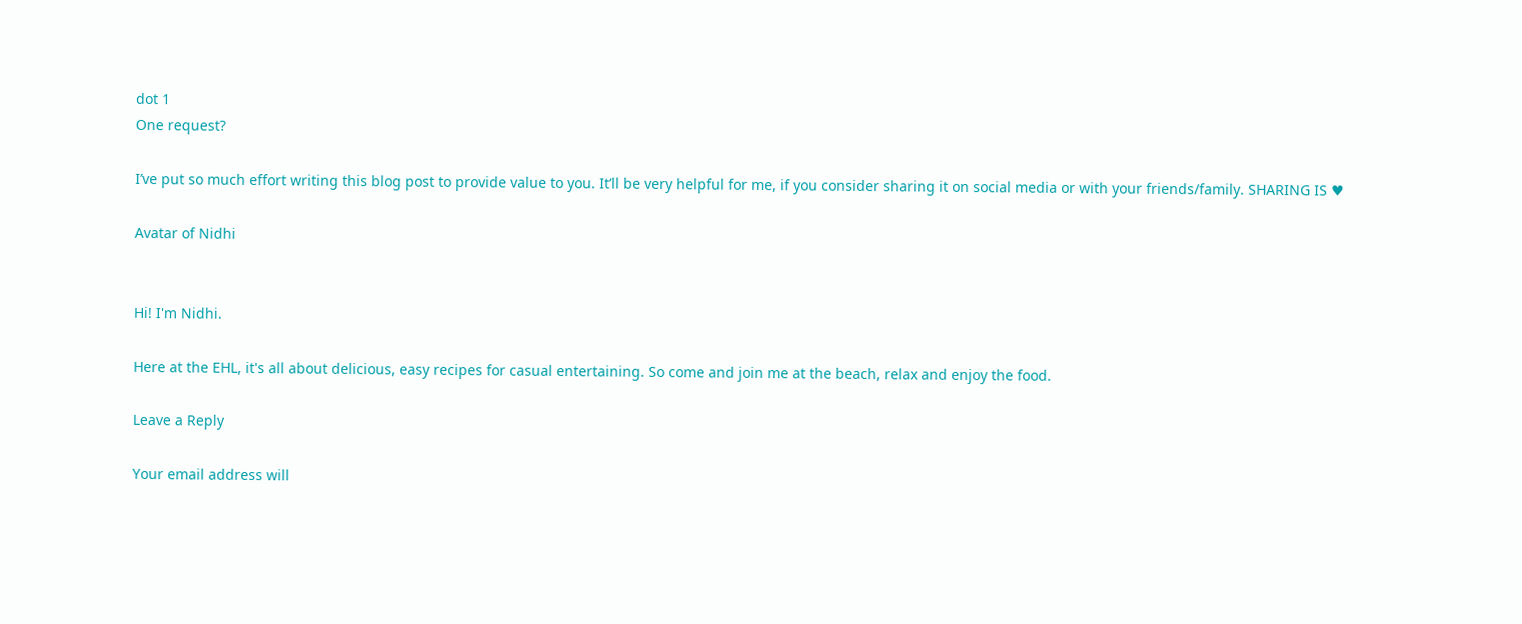dot 1
One request?

I’ve put so much effort writing this blog post to provide value to you. It’ll be very helpful for me, if you consider sharing it on social media or with your friends/family. SHARING IS ♥

Avatar of Nidhi


Hi! I'm Nidhi.

Here at the EHL, it's all about delicious, easy recipes for casual entertaining. So come and join me at the beach, relax and enjoy the food.

Leave a Reply

Your email address will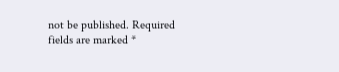not be published. Required fields are marked *